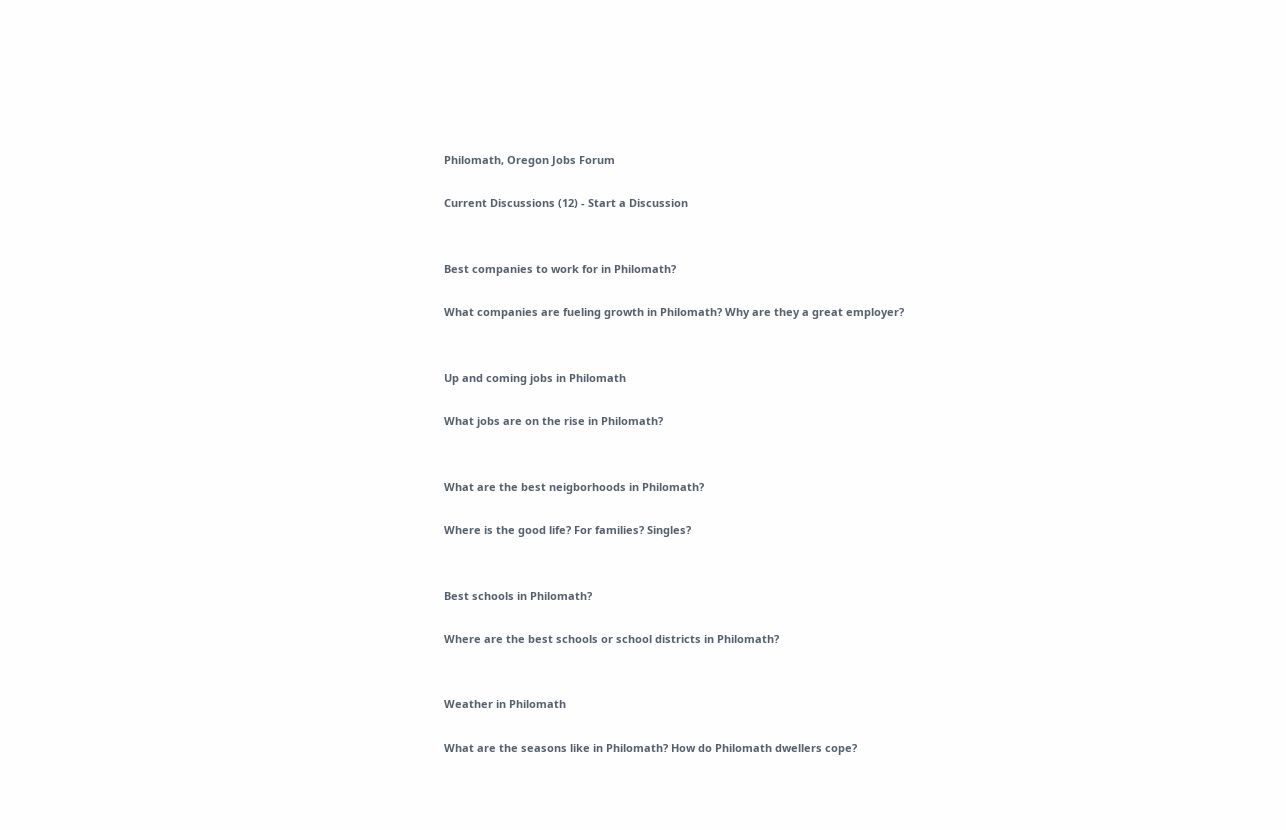Philomath, Oregon Jobs Forum

Current Discussions (12) - Start a Discussion


Best companies to work for in Philomath?

What companies are fueling growth in Philomath? Why are they a great employer?


Up and coming jobs in Philomath

What jobs are on the rise in Philomath?


What are the best neigborhoods in Philomath?

Where is the good life? For families? Singles?


Best schools in Philomath?

Where are the best schools or school districts in Philomath?


Weather in Philomath

What are the seasons like in Philomath? How do Philomath dwellers cope?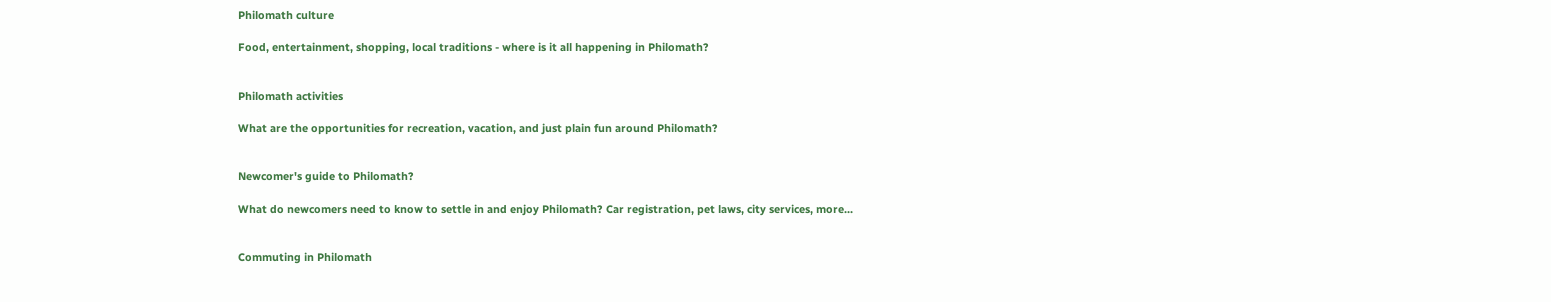Philomath culture

Food, entertainment, shopping, local traditions - where is it all happening in Philomath?


Philomath activities

What are the opportunities for recreation, vacation, and just plain fun around Philomath?


Newcomer's guide to Philomath?

What do newcomers need to know to settle in and enjoy Philomath? Car registration, pet laws, city services, more...


Commuting in Philomath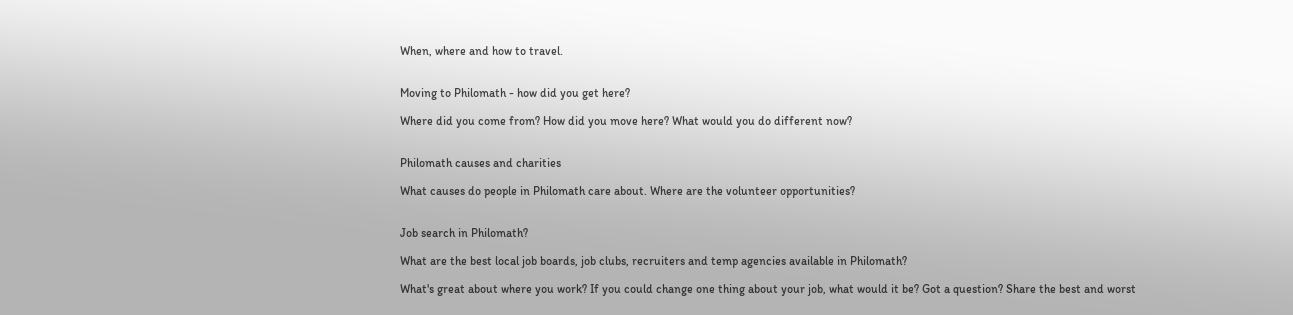When, where and how to travel.


Moving to Philomath - how did you get here?

Where did you come from? How did you move here? What would you do different now?


Philomath causes and charities

What causes do people in Philomath care about. Where are the volunteer opportunities?


Job search in Philomath?

What are the best local job boards, job clubs, recruiters and temp agencies available in Philomath?

What's great about where you work? If you could change one thing about your job, what would it be? Got a question? Share the best and worst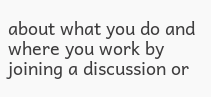about what you do and where you work by joining a discussion or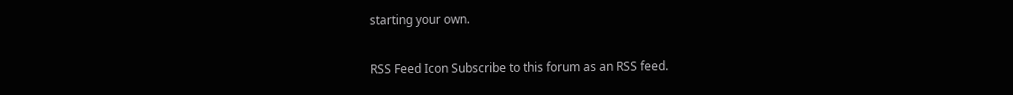starting your own.

RSS Feed Icon Subscribe to this forum as an RSS feed.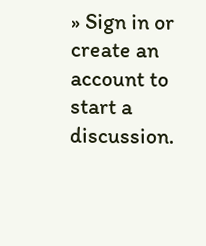» Sign in or create an account to start a discussion.